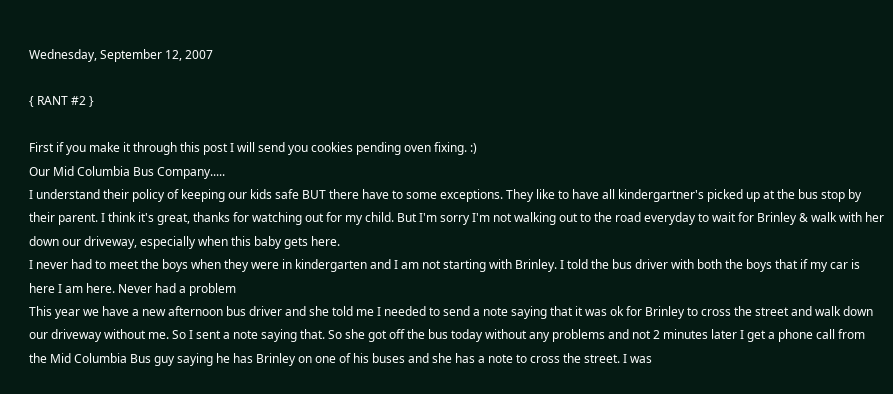Wednesday, September 12, 2007

{ RANT #2 }

First if you make it through this post I will send you cookies pending oven fixing. :)
Our Mid Columbia Bus Company.....
I understand their policy of keeping our kids safe BUT there have to some exceptions. They like to have all kindergartner's picked up at the bus stop by their parent. I think it's great, thanks for watching out for my child. But I'm sorry I'm not walking out to the road everyday to wait for Brinley & walk with her down our driveway, especially when this baby gets here.
I never had to meet the boys when they were in kindergarten and I am not starting with Brinley. I told the bus driver with both the boys that if my car is here I am here. Never had a problem
This year we have a new afternoon bus driver and she told me I needed to send a note saying that it was ok for Brinley to cross the street and walk down our driveway without me. So I sent a note saying that. So she got off the bus today without any problems and not 2 minutes later I get a phone call from the Mid Columbia Bus guy saying he has Brinley on one of his buses and she has a note to cross the street. I was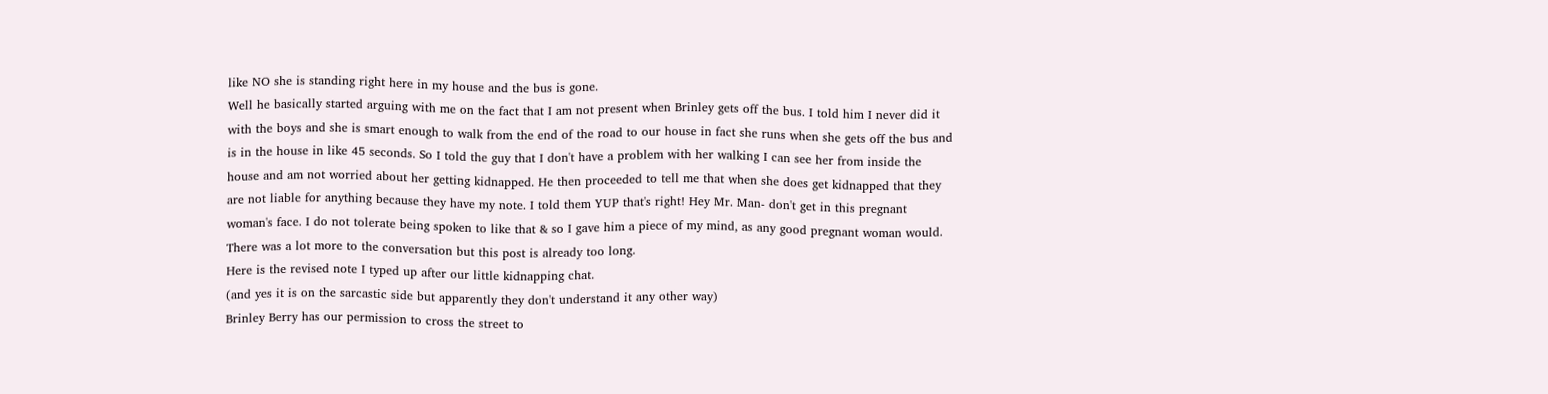like NO she is standing right here in my house and the bus is gone.
Well he basically started arguing with me on the fact that I am not present when Brinley gets off the bus. I told him I never did it with the boys and she is smart enough to walk from the end of the road to our house in fact she runs when she gets off the bus and is in the house in like 45 seconds. So I told the guy that I don't have a problem with her walking I can see her from inside the house and am not worried about her getting kidnapped. He then proceeded to tell me that when she does get kidnapped that they are not liable for anything because they have my note. I told them YUP that's right! Hey Mr. Man- don't get in this pregnant woman's face. I do not tolerate being spoken to like that & so I gave him a piece of my mind, as any good pregnant woman would. There was a lot more to the conversation but this post is already too long.
Here is the revised note I typed up after our little kidnapping chat.
(and yes it is on the sarcastic side but apparently they don't understand it any other way)
Brinley Berry has our permission to cross the street to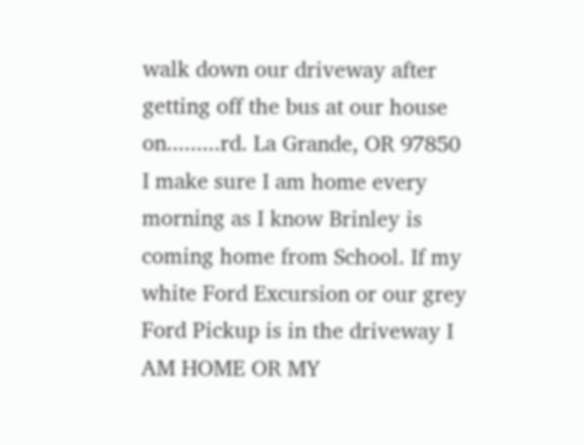walk down our driveway after getting off the bus at our house on.........rd. La Grande, OR 97850
I make sure I am home every morning as I know Brinley is coming home from School. If my white Ford Excursion or our grey Ford Pickup is in the driveway I AM HOME OR MY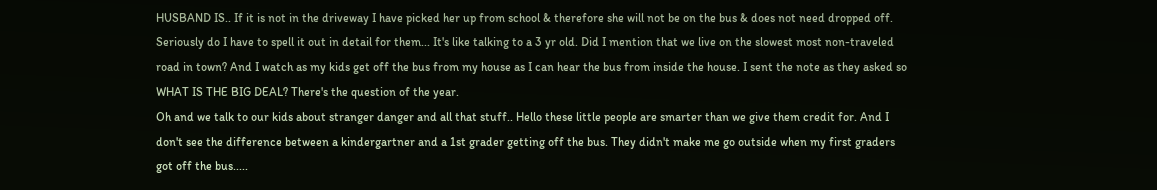HUSBAND IS.. If it is not in the driveway I have picked her up from school & therefore she will not be on the bus & does not need dropped off.
Seriously do I have to spell it out in detail for them... It's like talking to a 3 yr old. Did I mention that we live on the slowest most non-traveled road in town? And I watch as my kids get off the bus from my house as I can hear the bus from inside the house. I sent the note as they asked so WHAT IS THE BIG DEAL? There's the question of the year.
Oh and we talk to our kids about stranger danger and all that stuff.. Hello these little people are smarter than we give them credit for. And I don't see the difference between a kindergartner and a 1st grader getting off the bus. They didn't make me go outside when my first graders got off the bus.....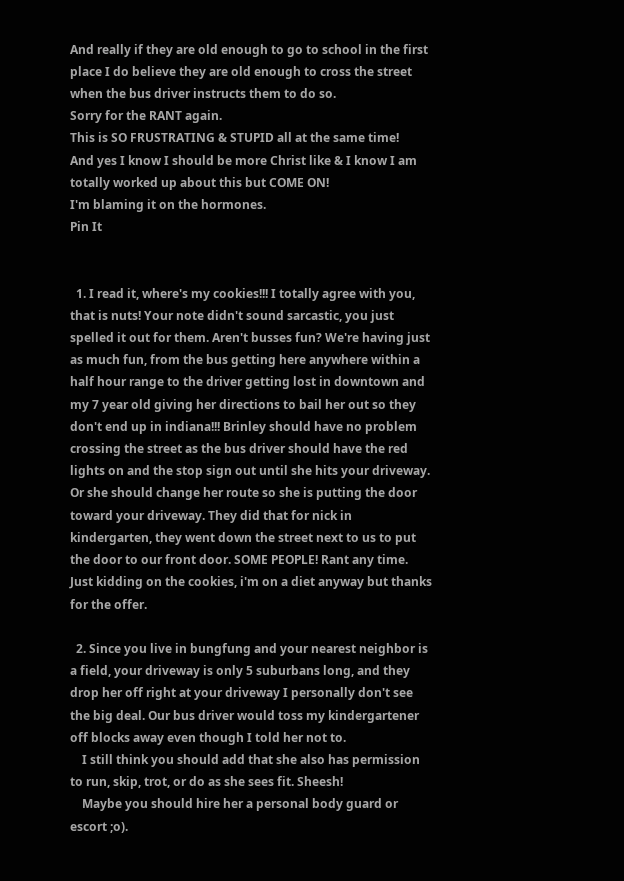And really if they are old enough to go to school in the first place I do believe they are old enough to cross the street when the bus driver instructs them to do so.
Sorry for the RANT again.
This is SO FRUSTRATING & STUPID all at the same time!
And yes I know I should be more Christ like & I know I am totally worked up about this but COME ON!
I'm blaming it on the hormones.
Pin It


  1. I read it, where's my cookies!!! I totally agree with you, that is nuts! Your note didn't sound sarcastic, you just spelled it out for them. Aren't busses fun? We're having just as much fun, from the bus getting here anywhere within a half hour range to the driver getting lost in downtown and my 7 year old giving her directions to bail her out so they don't end up in indiana!!! Brinley should have no problem crossing the street as the bus driver should have the red lights on and the stop sign out until she hits your driveway. Or she should change her route so she is putting the door toward your driveway. They did that for nick in kindergarten, they went down the street next to us to put the door to our front door. SOME PEOPLE! Rant any time. Just kidding on the cookies, i'm on a diet anyway but thanks for the offer.

  2. Since you live in bungfung and your nearest neighbor is a field, your driveway is only 5 suburbans long, and they drop her off right at your driveway I personally don't see the big deal. Our bus driver would toss my kindergartener off blocks away even though I told her not to.
    I still think you should add that she also has permission to run, skip, trot, or do as she sees fit. Sheesh!
    Maybe you should hire her a personal body guard or escort ;o).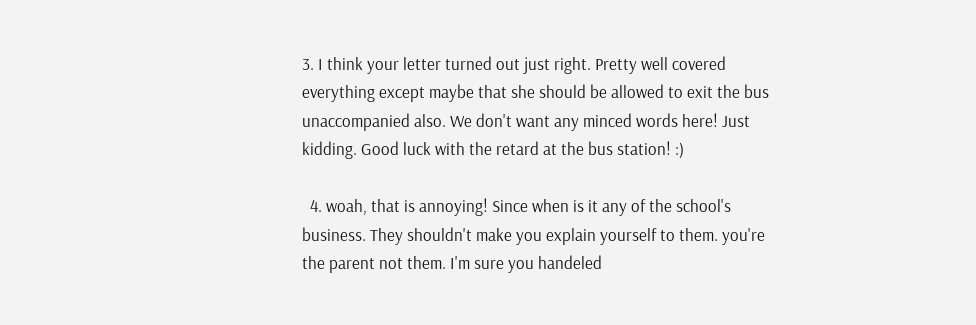3. I think your letter turned out just right. Pretty well covered everything except maybe that she should be allowed to exit the bus unaccompanied also. We don't want any minced words here! Just kidding. Good luck with the retard at the bus station! :)

  4. woah, that is annoying! Since when is it any of the school's business. They shouldn't make you explain yourself to them. you're the parent not them. I'm sure you handeled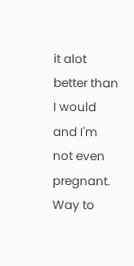it alot better than I would and I'm not even pregnant. Way to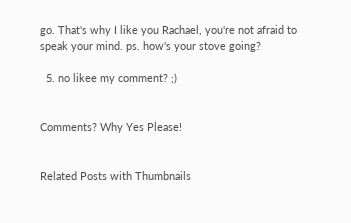go. That's why I like you Rachael, you're not afraid to speak your mind. ps. how's your stove going?

  5. no likee my comment? ;)


Comments? Why Yes Please!


Related Posts with Thumbnails